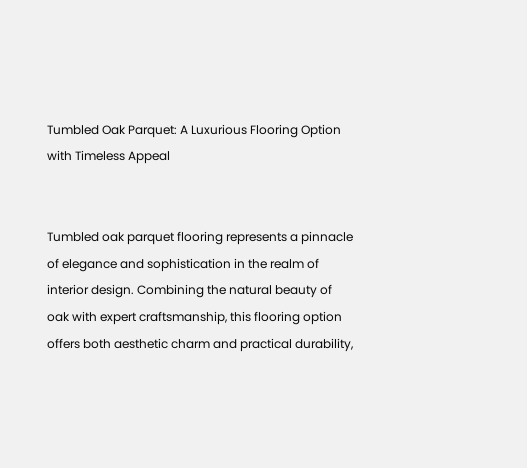Tumbled Oak Parquet: A Luxurious Flooring Option with Timeless Appeal


Tumbled oak parquet flooring represents a pinnacle of elegance and sophistication in the realm of interior design. Combining the natural beauty of oak with expert craftsmanship, this flooring option offers both aesthetic charm and practical durability,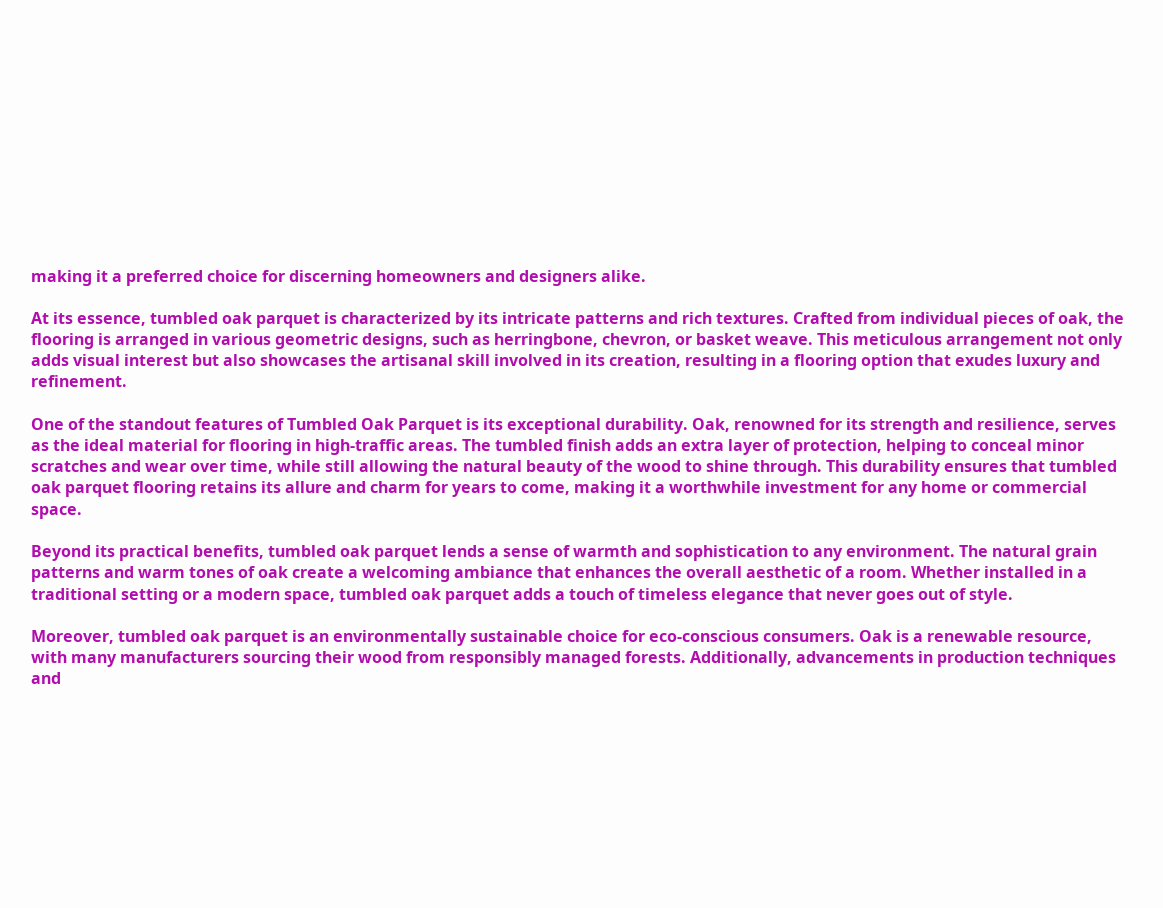making it a preferred choice for discerning homeowners and designers alike.

At its essence, tumbled oak parquet is characterized by its intricate patterns and rich textures. Crafted from individual pieces of oak, the flooring is arranged in various geometric designs, such as herringbone, chevron, or basket weave. This meticulous arrangement not only adds visual interest but also showcases the artisanal skill involved in its creation, resulting in a flooring option that exudes luxury and refinement.

One of the standout features of Tumbled Oak Parquet is its exceptional durability. Oak, renowned for its strength and resilience, serves as the ideal material for flooring in high-traffic areas. The tumbled finish adds an extra layer of protection, helping to conceal minor scratches and wear over time, while still allowing the natural beauty of the wood to shine through. This durability ensures that tumbled oak parquet flooring retains its allure and charm for years to come, making it a worthwhile investment for any home or commercial space.

Beyond its practical benefits, tumbled oak parquet lends a sense of warmth and sophistication to any environment. The natural grain patterns and warm tones of oak create a welcoming ambiance that enhances the overall aesthetic of a room. Whether installed in a traditional setting or a modern space, tumbled oak parquet adds a touch of timeless elegance that never goes out of style.

Moreover, tumbled oak parquet is an environmentally sustainable choice for eco-conscious consumers. Oak is a renewable resource, with many manufacturers sourcing their wood from responsibly managed forests. Additionally, advancements in production techniques and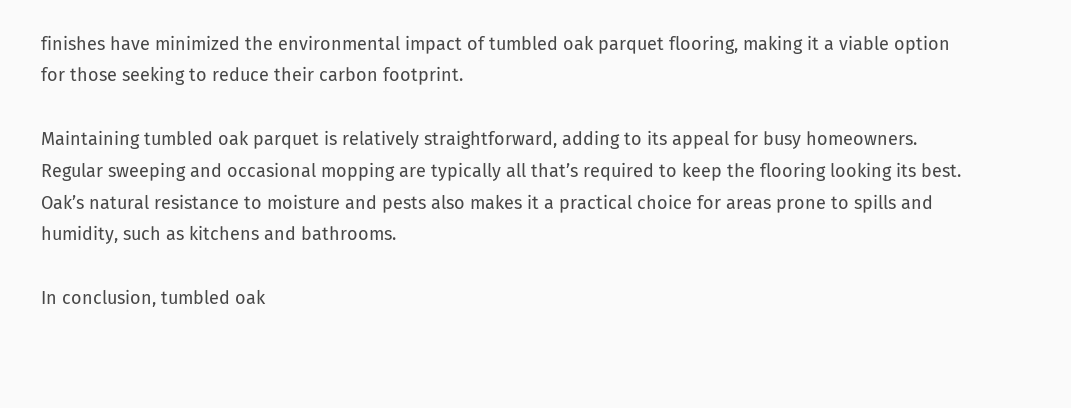finishes have minimized the environmental impact of tumbled oak parquet flooring, making it a viable option for those seeking to reduce their carbon footprint.

Maintaining tumbled oak parquet is relatively straightforward, adding to its appeal for busy homeowners. Regular sweeping and occasional mopping are typically all that’s required to keep the flooring looking its best. Oak’s natural resistance to moisture and pests also makes it a practical choice for areas prone to spills and humidity, such as kitchens and bathrooms.

In conclusion, tumbled oak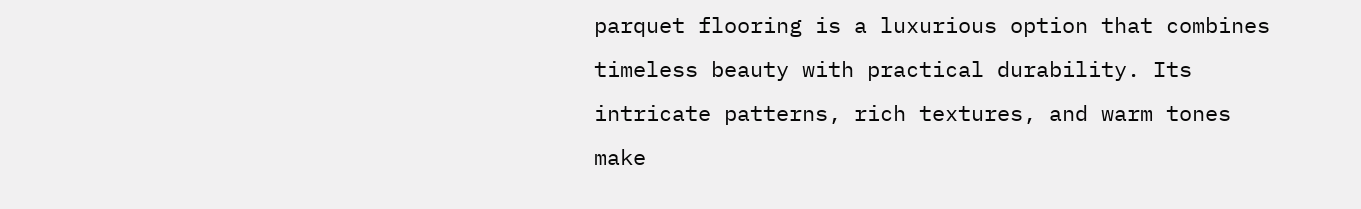parquet flooring is a luxurious option that combines timeless beauty with practical durability. Its intricate patterns, rich textures, and warm tones make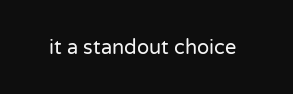it a standout choice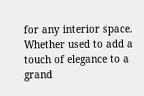for any interior space. Whether used to add a touch of elegance to a grand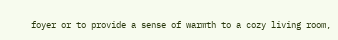foyer or to provide a sense of warmth to a cozy living room,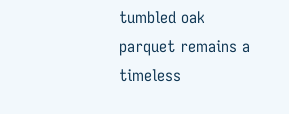tumbled oak parquet remains a timeless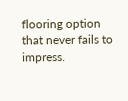flooring option that never fails to impress.